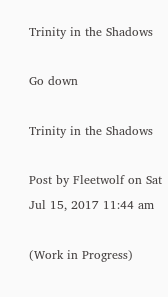Trinity in the Shadows

Go down

Trinity in the Shadows

Post by Fleetwolf on Sat Jul 15, 2017 11:44 am

(Work in Progress)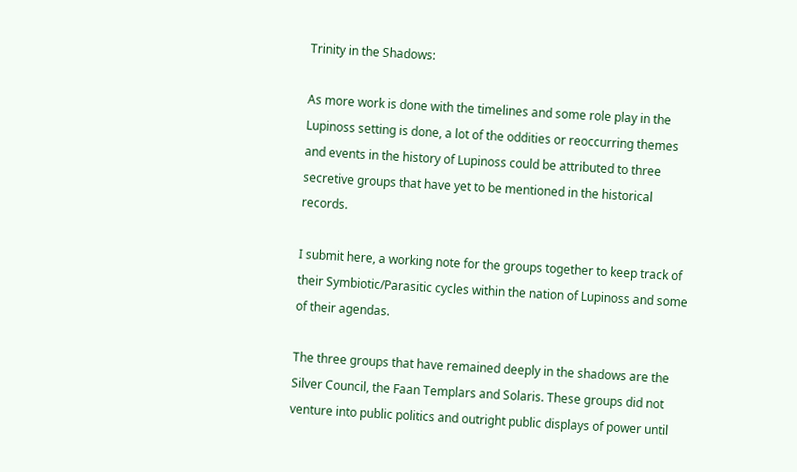Trinity in the Shadows:

As more work is done with the timelines and some role play in the Lupinoss setting is done, a lot of the oddities or reoccurring themes and events in the history of Lupinoss could be attributed to three secretive groups that have yet to be mentioned in the historical records.

I submit here, a working note for the groups together to keep track of their Symbiotic/Parasitic cycles within the nation of Lupinoss and some of their agendas.

The three groups that have remained deeply in the shadows are the Silver Council, the Faan Templars and Solaris. These groups did not venture into public politics and outright public displays of power until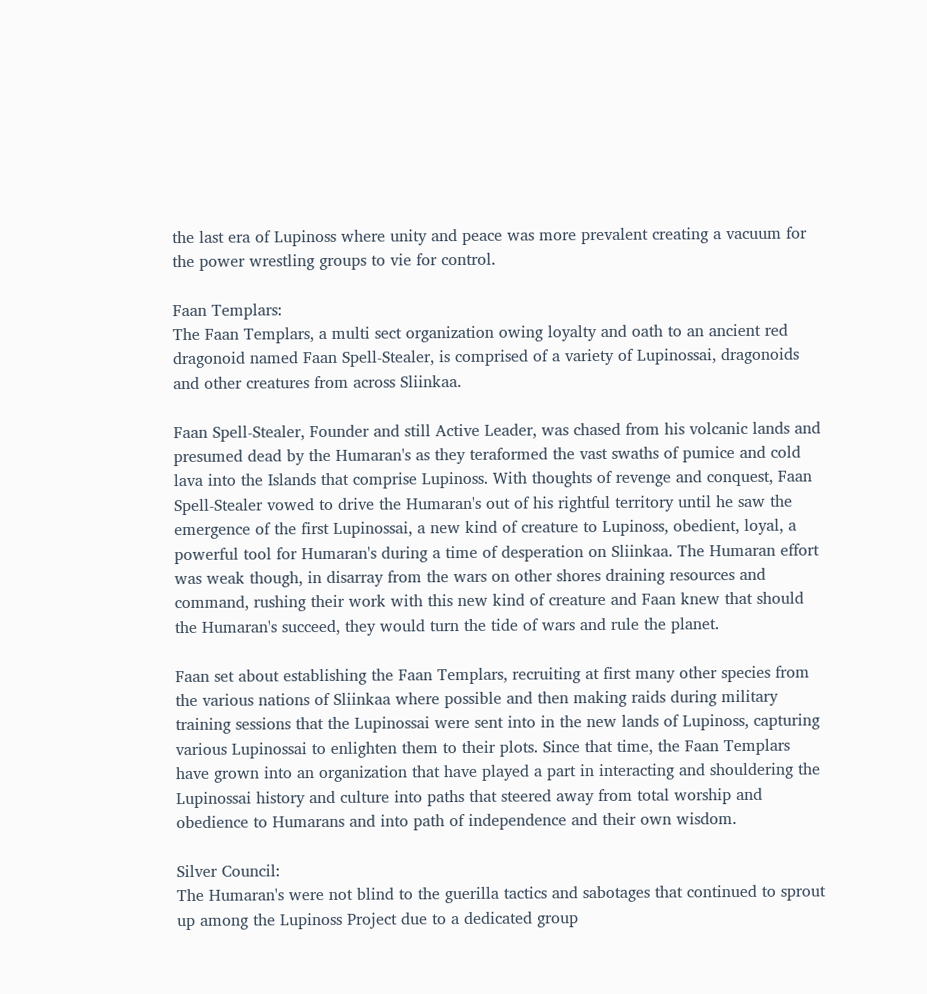the last era of Lupinoss where unity and peace was more prevalent creating a vacuum for the power wrestling groups to vie for control.

Faan Templars:
The Faan Templars, a multi sect organization owing loyalty and oath to an ancient red dragonoid named Faan Spell-Stealer, is comprised of a variety of Lupinossai, dragonoids and other creatures from across Sliinkaa.

Faan Spell-Stealer, Founder and still Active Leader, was chased from his volcanic lands and presumed dead by the Humaran's as they teraformed the vast swaths of pumice and cold lava into the Islands that comprise Lupinoss. With thoughts of revenge and conquest, Faan Spell-Stealer vowed to drive the Humaran's out of his rightful territory until he saw the emergence of the first Lupinossai, a new kind of creature to Lupinoss, obedient, loyal, a powerful tool for Humaran's during a time of desperation on Sliinkaa. The Humaran effort was weak though, in disarray from the wars on other shores draining resources and command, rushing their work with this new kind of creature and Faan knew that should the Humaran's succeed, they would turn the tide of wars and rule the planet.

Faan set about establishing the Faan Templars, recruiting at first many other species from the various nations of Sliinkaa where possible and then making raids during military training sessions that the Lupinossai were sent into in the new lands of Lupinoss, capturing various Lupinossai to enlighten them to their plots. Since that time, the Faan Templars have grown into an organization that have played a part in interacting and shouldering the Lupinossai history and culture into paths that steered away from total worship and obedience to Humarans and into path of independence and their own wisdom.

Silver Council:
The Humaran's were not blind to the guerilla tactics and sabotages that continued to sprout up among the Lupinoss Project due to a dedicated group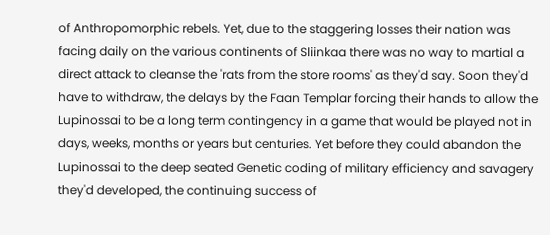of Anthropomorphic rebels. Yet, due to the staggering losses their nation was facing daily on the various continents of Sliinkaa there was no way to martial a direct attack to cleanse the 'rats from the store rooms' as they'd say. Soon they'd have to withdraw, the delays by the Faan Templar forcing their hands to allow the Lupinossai to be a long term contingency in a game that would be played not in days, weeks, months or years but centuries. Yet before they could abandon the Lupinossai to the deep seated Genetic coding of military efficiency and savagery they'd developed, the continuing success of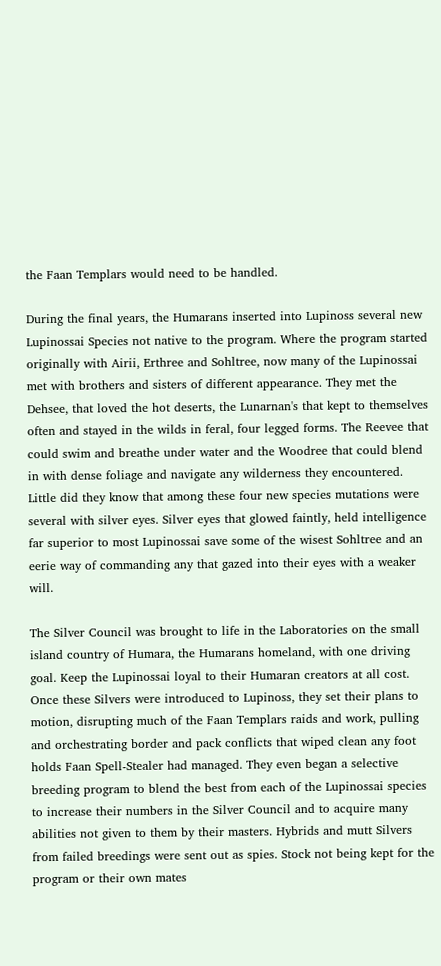the Faan Templars would need to be handled.

During the final years, the Humarans inserted into Lupinoss several new Lupinossai Species not native to the program. Where the program started originally with Airii, Erthree and Sohltree, now many of the Lupinossai met with brothers and sisters of different appearance. They met the Dehsee, that loved the hot deserts, the Lunarnan's that kept to themselves often and stayed in the wilds in feral, four legged forms. The Reevee that could swim and breathe under water and the Woodree that could blend in with dense foliage and navigate any wilderness they encountered. Little did they know that among these four new species mutations were several with silver eyes. Silver eyes that glowed faintly, held intelligence far superior to most Lupinossai save some of the wisest Sohltree and an eerie way of commanding any that gazed into their eyes with a weaker will.

The Silver Council was brought to life in the Laboratories on the small island country of Humara, the Humarans homeland, with one driving goal. Keep the Lupinossai loyal to their Humaran creators at all cost. Once these Silvers were introduced to Lupinoss, they set their plans to motion, disrupting much of the Faan Templars raids and work, pulling and orchestrating border and pack conflicts that wiped clean any foot holds Faan Spell-Stealer had managed. They even began a selective breeding program to blend the best from each of the Lupinossai species to increase their numbers in the Silver Council and to acquire many abilities not given to them by their masters. Hybrids and mutt Silvers from failed breedings were sent out as spies. Stock not being kept for the program or their own mates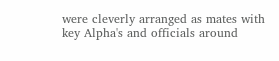were cleverly arranged as mates with key Alpha's and officials around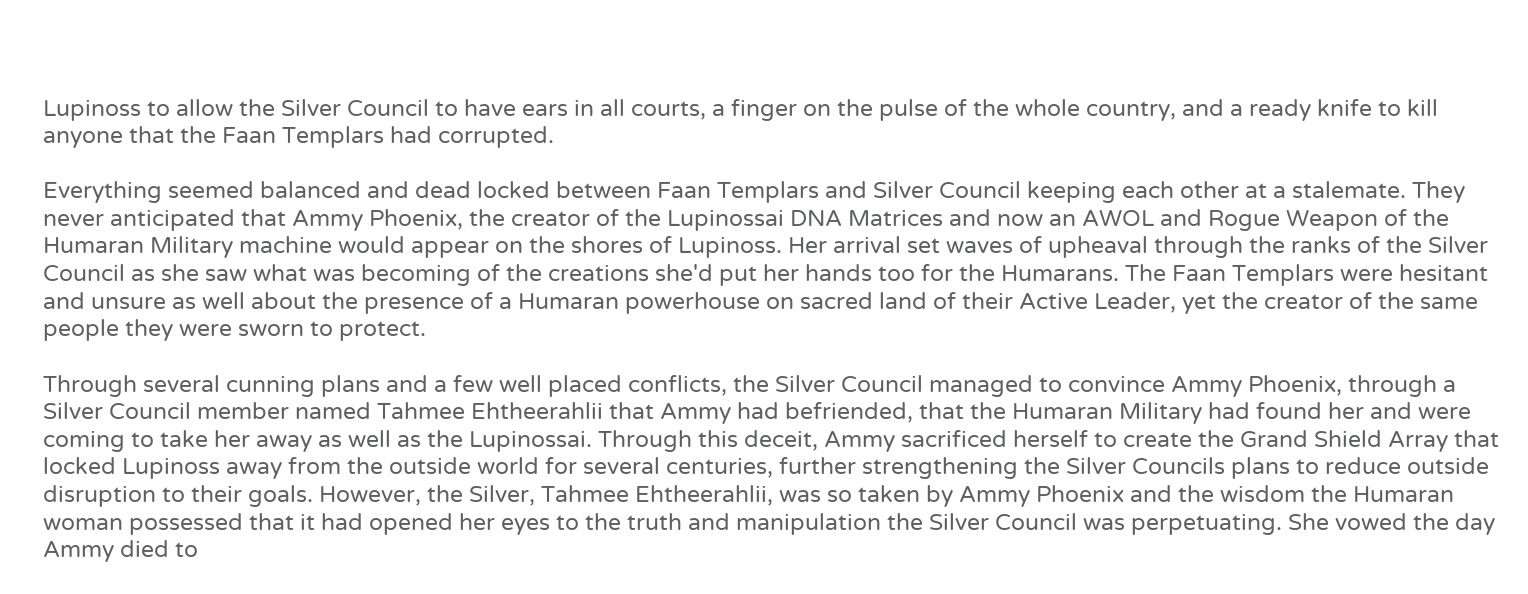Lupinoss to allow the Silver Council to have ears in all courts, a finger on the pulse of the whole country, and a ready knife to kill anyone that the Faan Templars had corrupted.

Everything seemed balanced and dead locked between Faan Templars and Silver Council keeping each other at a stalemate. They never anticipated that Ammy Phoenix, the creator of the Lupinossai DNA Matrices and now an AWOL and Rogue Weapon of the Humaran Military machine would appear on the shores of Lupinoss. Her arrival set waves of upheaval through the ranks of the Silver Council as she saw what was becoming of the creations she'd put her hands too for the Humarans. The Faan Templars were hesitant and unsure as well about the presence of a Humaran powerhouse on sacred land of their Active Leader, yet the creator of the same people they were sworn to protect.

Through several cunning plans and a few well placed conflicts, the Silver Council managed to convince Ammy Phoenix, through a Silver Council member named Tahmee Ehtheerahlii that Ammy had befriended, that the Humaran Military had found her and were coming to take her away as well as the Lupinossai. Through this deceit, Ammy sacrificed herself to create the Grand Shield Array that locked Lupinoss away from the outside world for several centuries, further strengthening the Silver Councils plans to reduce outside disruption to their goals. However, the Silver, Tahmee Ehtheerahlii, was so taken by Ammy Phoenix and the wisdom the Humaran woman possessed that it had opened her eyes to the truth and manipulation the Silver Council was perpetuating. She vowed the day Ammy died to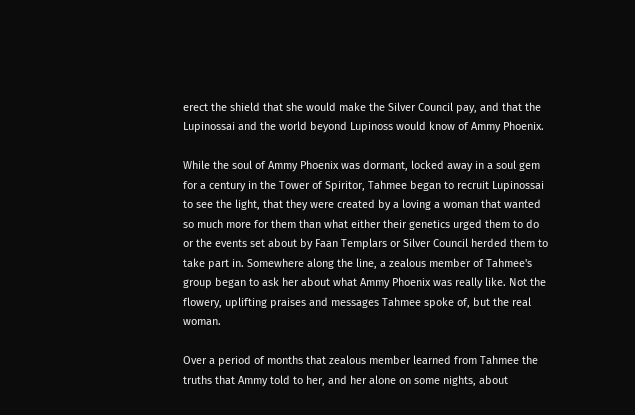erect the shield that she would make the Silver Council pay, and that the Lupinossai and the world beyond Lupinoss would know of Ammy Phoenix.

While the soul of Ammy Phoenix was dormant, locked away in a soul gem for a century in the Tower of Spiritor, Tahmee began to recruit Lupinossai to see the light, that they were created by a loving a woman that wanted so much more for them than what either their genetics urged them to do or the events set about by Faan Templars or Silver Council herded them to take part in. Somewhere along the line, a zealous member of Tahmee's group began to ask her about what Ammy Phoenix was really like. Not the flowery, uplifting praises and messages Tahmee spoke of, but the real woman.

Over a period of months that zealous member learned from Tahmee the truths that Ammy told to her, and her alone on some nights, about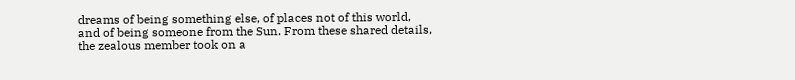dreams of being something else, of places not of this world, and of being someone from the Sun. From these shared details, the zealous member took on a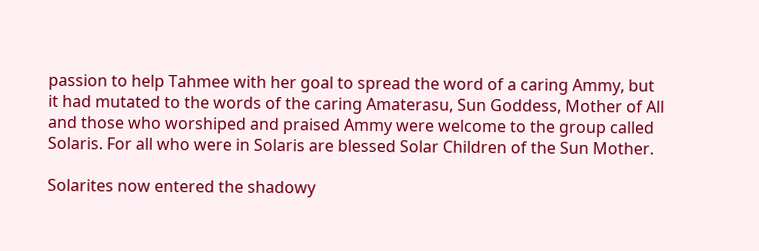passion to help Tahmee with her goal to spread the word of a caring Ammy, but it had mutated to the words of the caring Amaterasu, Sun Goddess, Mother of All and those who worshiped and praised Ammy were welcome to the group called Solaris. For all who were in Solaris are blessed Solar Children of the Sun Mother.

Solarites now entered the shadowy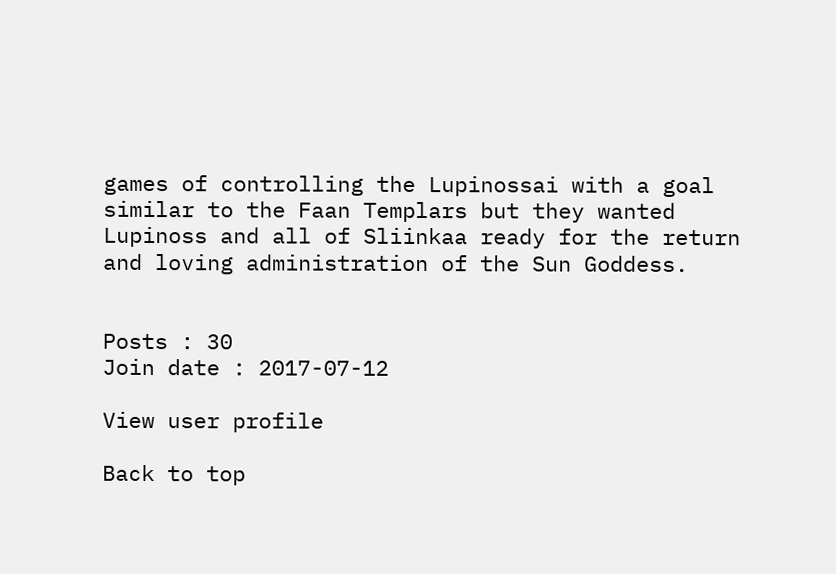games of controlling the Lupinossai with a goal similar to the Faan Templars but they wanted Lupinoss and all of Sliinkaa ready for the return and loving administration of the Sun Goddess.


Posts : 30
Join date : 2017-07-12

View user profile

Back to top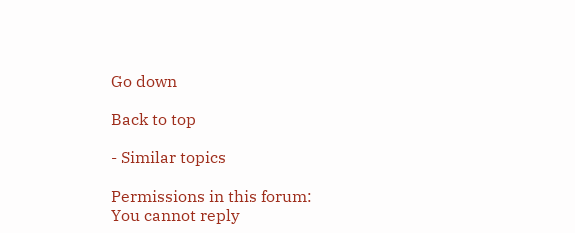Go down

Back to top

- Similar topics

Permissions in this forum:
You cannot reply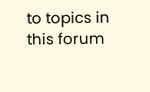to topics in this forum